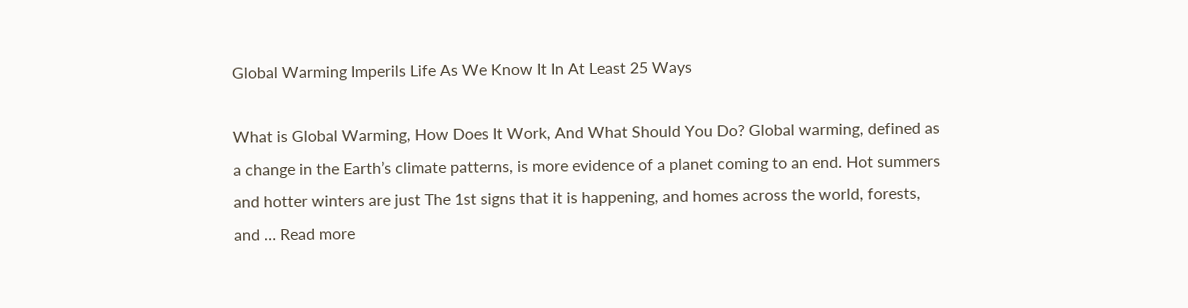Global Warming Imperils Life As We Know It In At Least 25 Ways

What is Global Warming, How Does It Work, And What Should You Do? Global warming, defined as a change in the Earth’s climate patterns, is more evidence of a planet coming to an end. Hot summers and hotter winters are just The 1st signs that it is happening, and homes across the world, forests, and … Read more